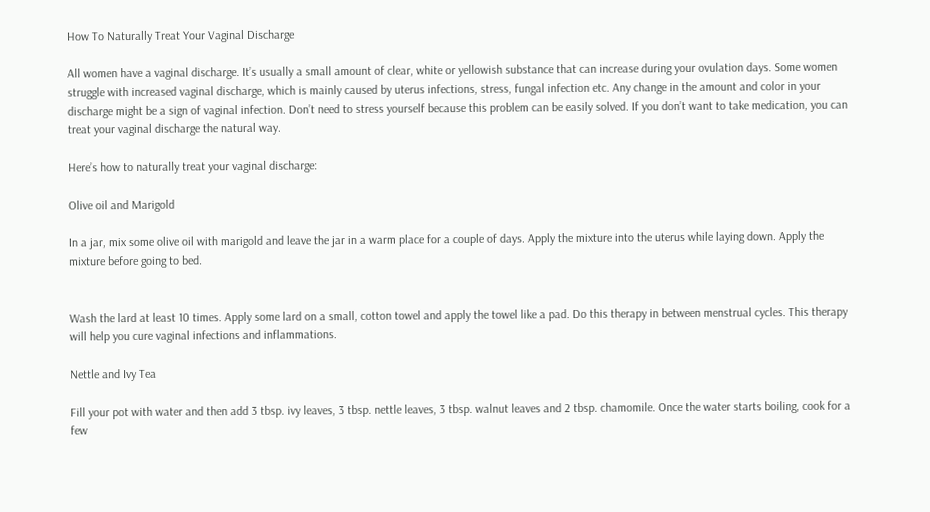How To Naturally Treat Your Vaginal Discharge

All women have a vaginal discharge. It’s usually a small amount of clear, white or yellowish substance that can increase during your ovulation days. Some women struggle with increased vaginal discharge, which is mainly caused by uterus infections, stress, fungal infection etc. Any change in the amount and color in your discharge might be a sign of vaginal infection. Don’t need to stress yourself because this problem can be easily solved. If you don’t want to take medication, you can treat your vaginal discharge the natural way.

Here’s how to naturally treat your vaginal discharge:

Olive oil and Marigold

In a jar, mix some olive oil with marigold and leave the jar in a warm place for a couple of days. Apply the mixture into the uterus while laying down. Apply the mixture before going to bed.


Wash the lard at least 10 times. Apply some lard on a small, cotton towel and apply the towel like a pad. Do this therapy in between menstrual cycles. This therapy will help you cure vaginal infections and inflammations.

Nettle and Ivy Tea

Fill your pot with water and then add 3 tbsp. ivy leaves, 3 tbsp. nettle leaves, 3 tbsp. walnut leaves and 2 tbsp. chamomile. Once the water starts boiling, cook for a few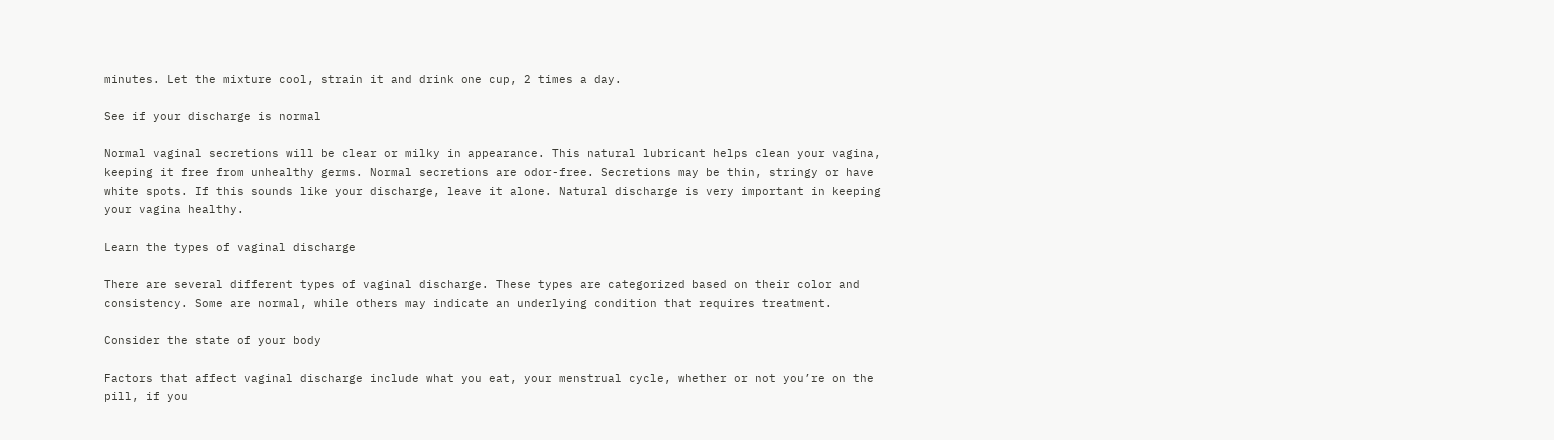minutes. Let the mixture cool, strain it and drink one cup, 2 times a day.

See if your discharge is normal

Normal vaginal secretions will be clear or milky in appearance. This natural lubricant helps clean your vagina, keeping it free from unhealthy germs. Normal secretions are odor-free. Secretions may be thin, stringy or have white spots. If this sounds like your discharge, leave it alone. Natural discharge is very important in keeping your vagina healthy.

Learn the types of vaginal discharge

There are several different types of vaginal discharge. These types are categorized based on their color and consistency. Some are normal, while others may indicate an underlying condition that requires treatment.

Consider the state of your body

Factors that affect vaginal discharge include what you eat, your menstrual cycle, whether or not you’re on the pill, if you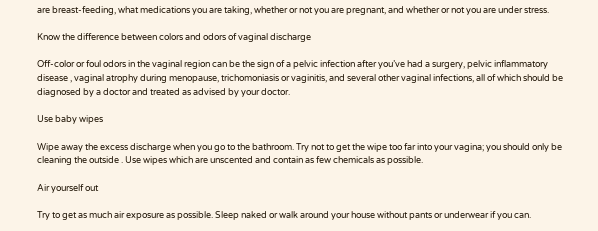are breast-feeding, what medications you are taking, whether or not you are pregnant, and whether or not you are under stress.

Know the difference between colors and odors of vaginal discharge

Off-color or foul odors in the vaginal region can be the sign of a pelvic infection after you’ve had a surgery, pelvic inflammatory disease , vaginal atrophy during menopause, trichomoniasis or vaginitis, and several other vaginal infections, all of which should be diagnosed by a doctor and treated as advised by your doctor.

Use baby wipes

Wipe away the excess discharge when you go to the bathroom. Try not to get the wipe too far into your vagina; you should only be cleaning the outside . Use wipes which are unscented and contain as few chemicals as possible.

Air yourself out

Try to get as much air exposure as possible. Sleep naked or walk around your house without pants or underwear if you can.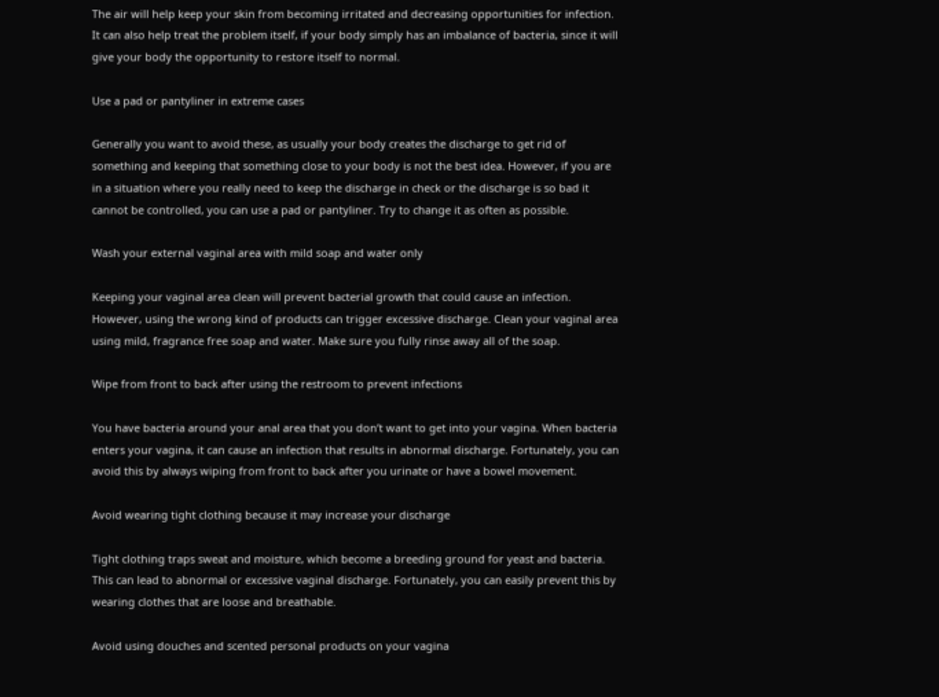The air will help keep your skin from becoming irritated and decreasing opportunities for infection. It can also help treat the problem itself, if your body simply has an imbalance of bacteria, since it will give your body the opportunity to restore itself to normal.

Use a pad or pantyliner in extreme cases

Generally you want to avoid these, as usually your body creates the discharge to get rid of something and keeping that something close to your body is not the best idea. However, if you are in a situation where you really need to keep the discharge in check or the discharge is so bad it cannot be controlled, you can use a pad or pantyliner. Try to change it as often as possible.

Wash your external vaginal area with mild soap and water only

Keeping your vaginal area clean will prevent bacterial growth that could cause an infection. However, using the wrong kind of products can trigger excessive discharge. Clean your vaginal area using mild, fragrance free soap and water. Make sure you fully rinse away all of the soap.

Wipe from front to back after using the restroom to prevent infections

You have bacteria around your anal area that you don’t want to get into your vagina. When bacteria enters your vagina, it can cause an infection that results in abnormal discharge. Fortunately, you can avoid this by always wiping from front to back after you urinate or have a bowel movement.

Avoid wearing tight clothing because it may increase your discharge

Tight clothing traps sweat and moisture, which become a breeding ground for yeast and bacteria. This can lead to abnormal or excessive vaginal discharge. Fortunately, you can easily prevent this by wearing clothes that are loose and breathable.

Avoid using douches and scented personal products on your vagina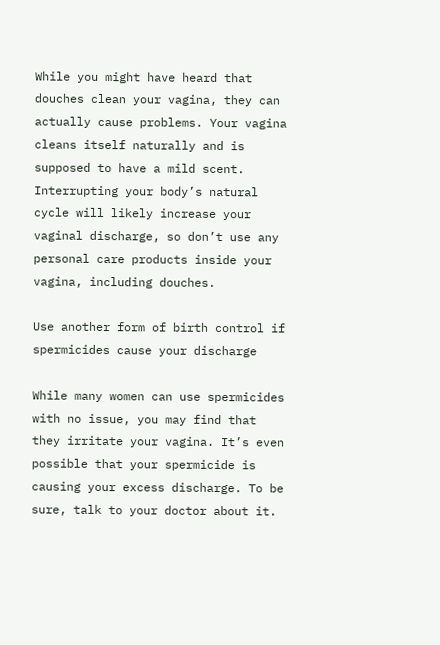While you might have heard that douches clean your vagina, they can actually cause problems. Your vagina cleans itself naturally and is supposed to have a mild scent. Interrupting your body’s natural cycle will likely increase your vaginal discharge, so don’t use any personal care products inside your vagina, including douches.

Use another form of birth control if spermicides cause your discharge

While many women can use spermicides with no issue, you may find that they irritate your vagina. It’s even possible that your spermicide is causing your excess discharge. To be sure, talk to your doctor about it.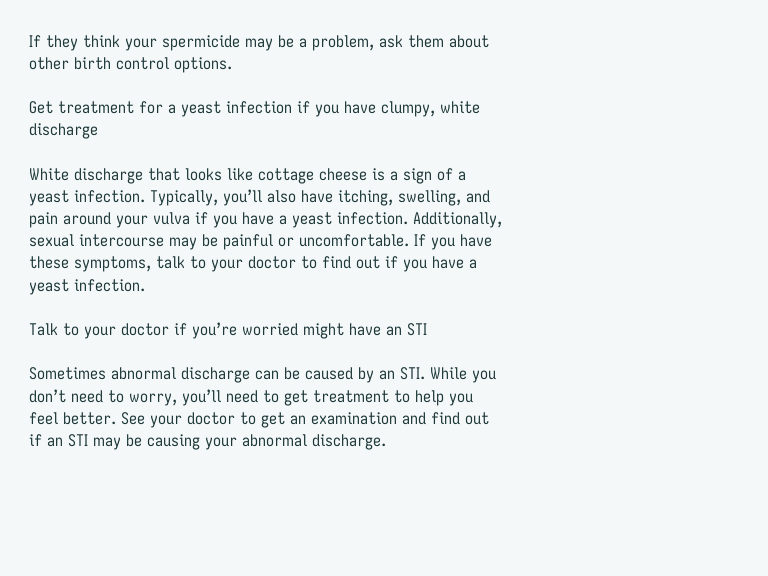If they think your spermicide may be a problem, ask them about other birth control options.

Get treatment for a yeast infection if you have clumpy, white discharge

White discharge that looks like cottage cheese is a sign of a yeast infection. Typically, you’ll also have itching, swelling, and pain around your vulva if you have a yeast infection. Additionally, sexual intercourse may be painful or uncomfortable. If you have these symptoms, talk to your doctor to find out if you have a yeast infection.

Talk to your doctor if you’re worried might have an STI

Sometimes abnormal discharge can be caused by an STI. While you don’t need to worry, you’ll need to get treatment to help you feel better. See your doctor to get an examination and find out if an STI may be causing your abnormal discharge.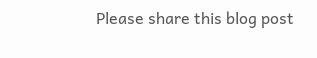Please share this blog post